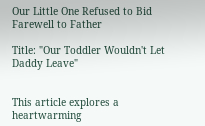Our Little One Refused to Bid Farewell to Father

Title: "Our Toddler Wouldn't Let Daddy Leave"


This article explores a heartwarming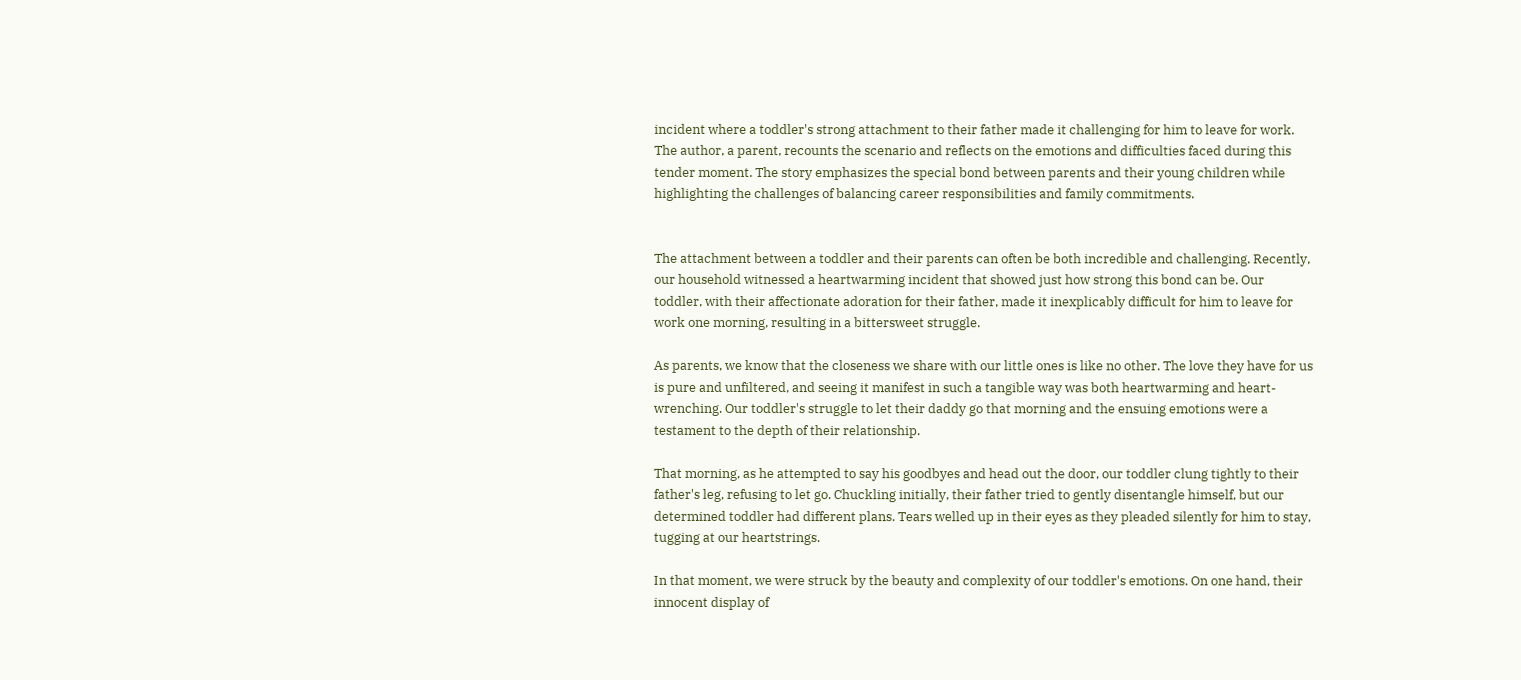incident where a toddler's strong attachment to their father made it challenging for him to leave for work. The author, a parent, recounts the scenario and reflects on the emotions and difficulties faced during this tender moment. The story emphasizes the special bond between parents and their young children while highlighting the challenges of balancing career responsibilities and family commitments.


The attachment between a toddler and their parents can often be both incredible and challenging. Recently, our household witnessed a heartwarming incident that showed just how strong this bond can be. Our toddler, with their affectionate adoration for their father, made it inexplicably difficult for him to leave for work one morning, resulting in a bittersweet struggle.

As parents, we know that the closeness we share with our little ones is like no other. The love they have for us is pure and unfiltered, and seeing it manifest in such a tangible way was both heartwarming and heart-wrenching. Our toddler's struggle to let their daddy go that morning and the ensuing emotions were a testament to the depth of their relationship.

That morning, as he attempted to say his goodbyes and head out the door, our toddler clung tightly to their father's leg, refusing to let go. Chuckling initially, their father tried to gently disentangle himself, but our determined toddler had different plans. Tears welled up in their eyes as they pleaded silently for him to stay, tugging at our heartstrings.

In that moment, we were struck by the beauty and complexity of our toddler's emotions. On one hand, their innocent display of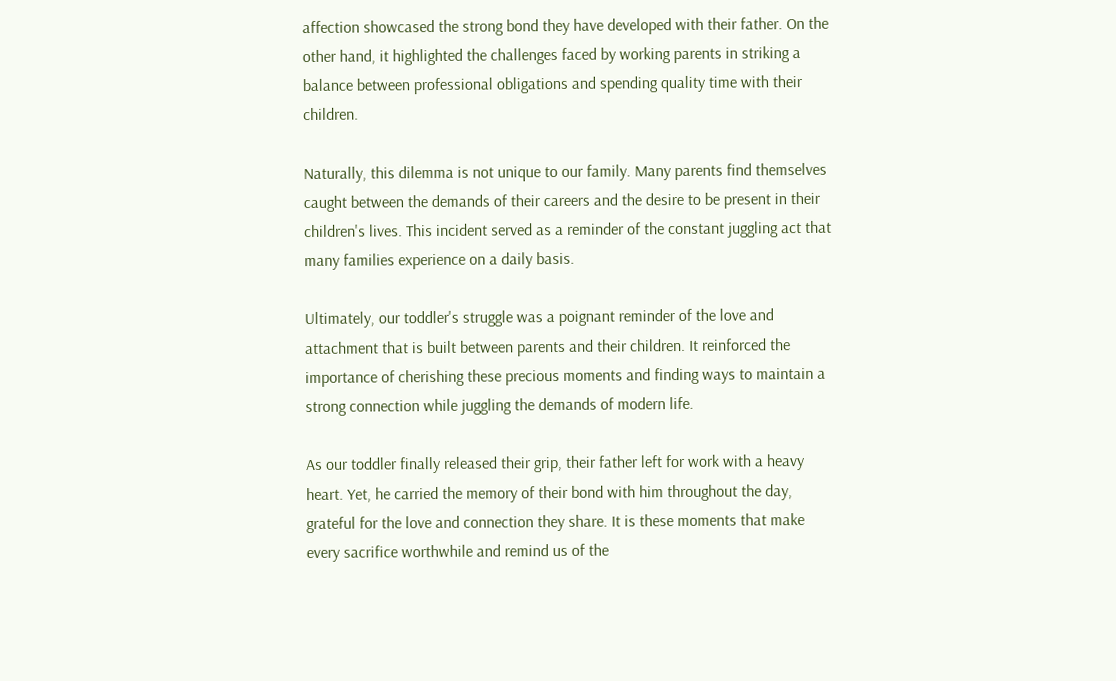affection showcased the strong bond they have developed with their father. On the other hand, it highlighted the challenges faced by working parents in striking a balance between professional obligations and spending quality time with their children.

Naturally, this dilemma is not unique to our family. Many parents find themselves caught between the demands of their careers and the desire to be present in their children's lives. This incident served as a reminder of the constant juggling act that many families experience on a daily basis.

Ultimately, our toddler's struggle was a poignant reminder of the love and attachment that is built between parents and their children. It reinforced the importance of cherishing these precious moments and finding ways to maintain a strong connection while juggling the demands of modern life.

As our toddler finally released their grip, their father left for work with a heavy heart. Yet, he carried the memory of their bond with him throughout the day, grateful for the love and connection they share. It is these moments that make every sacrifice worthwhile and remind us of the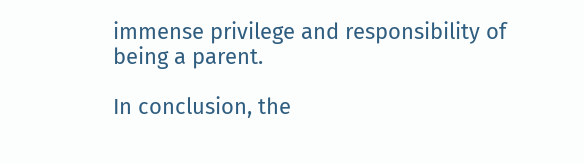immense privilege and responsibility of being a parent.

In conclusion, the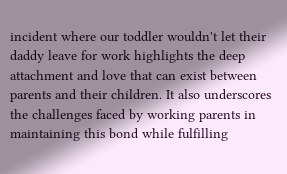incident where our toddler wouldn't let their daddy leave for work highlights the deep attachment and love that can exist between parents and their children. It also underscores the challenges faced by working parents in maintaining this bond while fulfilling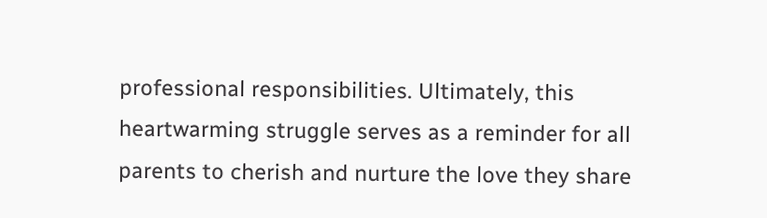professional responsibilities. Ultimately, this heartwarming struggle serves as a reminder for all parents to cherish and nurture the love they share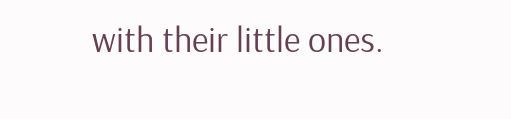with their little ones.